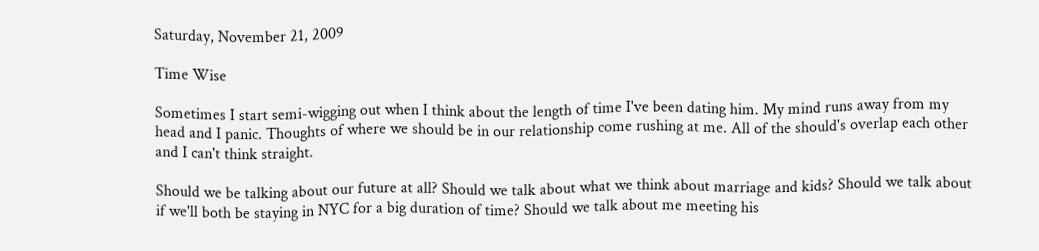Saturday, November 21, 2009

Time Wise

Sometimes I start semi-wigging out when I think about the length of time I've been dating him. My mind runs away from my head and I panic. Thoughts of where we should be in our relationship come rushing at me. All of the should's overlap each other and I can't think straight.

Should we be talking about our future at all? Should we talk about what we think about marriage and kids? Should we talk about if we'll both be staying in NYC for a big duration of time? Should we talk about me meeting his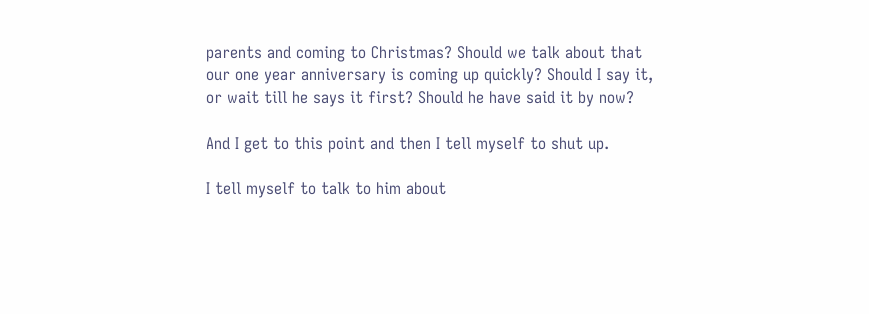parents and coming to Christmas? Should we talk about that our one year anniversary is coming up quickly? Should I say it, or wait till he says it first? Should he have said it by now?

And I get to this point and then I tell myself to shut up.

I tell myself to talk to him about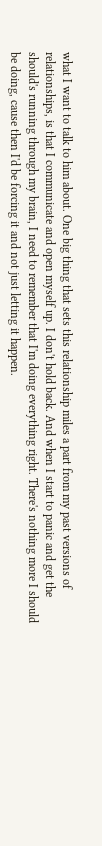what I want to talk to him about. One big thing that sets this relationship miles a part from my past versions of relationships, is that I communicate and open myself up. I don't hold back. And when I start to panic and get the should's running through my brain, I need to remember that I'm doing everything right. There's nothing more I should be doing, cause then I'd be forcing it and not just letting it happen.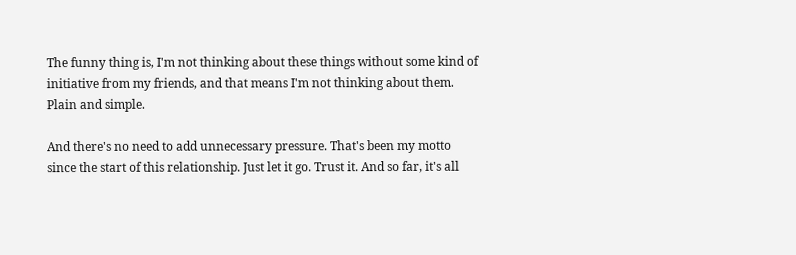The funny thing is, I'm not thinking about these things without some kind of initiative from my friends, and that means I'm not thinking about them. Plain and simple.

And there's no need to add unnecessary pressure. That's been my motto since the start of this relationship. Just let it go. Trust it. And so far, it's all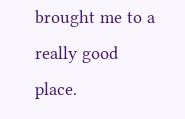brought me to a really good place.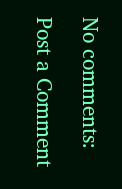No comments:

Post a Comment